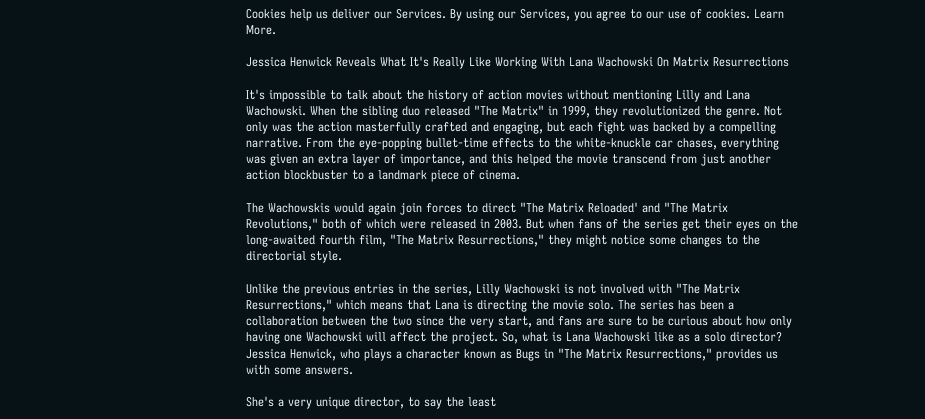Cookies help us deliver our Services. By using our Services, you agree to our use of cookies. Learn More.

Jessica Henwick Reveals What It's Really Like Working With Lana Wachowski On Matrix Resurrections

It's impossible to talk about the history of action movies without mentioning Lilly and Lana Wachowski. When the sibling duo released "The Matrix" in 1999, they revolutionized the genre. Not only was the action masterfully crafted and engaging, but each fight was backed by a compelling narrative. From the eye-popping bullet-time effects to the white-knuckle car chases, everything was given an extra layer of importance, and this helped the movie transcend from just another action blockbuster to a landmark piece of cinema.

The Wachowskis would again join forces to direct "The Matrix Reloaded' and "The Matrix Revolutions," both of which were released in 2003. But when fans of the series get their eyes on the long-awaited fourth film, "The Matrix Resurrections," they might notice some changes to the directorial style.

Unlike the previous entries in the series, Lilly Wachowski is not involved with "The Matrix Resurrections," which means that Lana is directing the movie solo. The series has been a collaboration between the two since the very start, and fans are sure to be curious about how only having one Wachowski will affect the project. So, what is Lana Wachowski like as a solo director? Jessica Henwick, who plays a character known as Bugs in "The Matrix Resurrections," provides us with some answers.

She's a very unique director, to say the least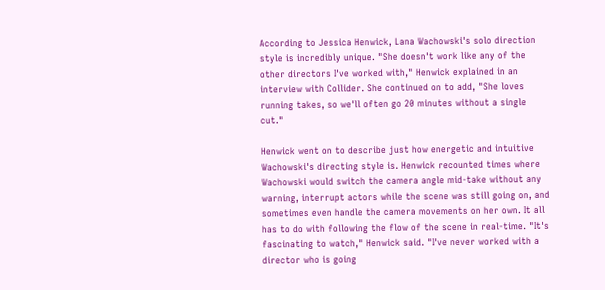According to Jessica Henwick, Lana Wachowski's solo direction style is incredibly unique. "She doesn't work like any of the other directors I've worked with," Henwick explained in an interview with Collider. She continued on to add, "She loves running takes, so we'll often go 20 minutes without a single cut."

Henwick went on to describe just how energetic and intuitive Wachowski's directing style is. Henwick recounted times where Wachowski would switch the camera angle mid-take without any warning, interrupt actors while the scene was still going on, and sometimes even handle the camera movements on her own. It all has to do with following the flow of the scene in real-time. "It's fascinating to watch," Henwick said. "I've never worked with a director who is going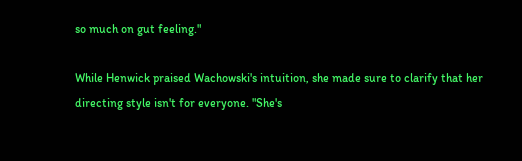so much on gut feeling."

While Henwick praised Wachowski's intuition, she made sure to clarify that her directing style isn't for everyone. "She's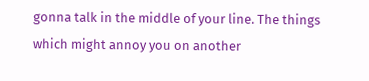gonna talk in the middle of your line. The things which might annoy you on another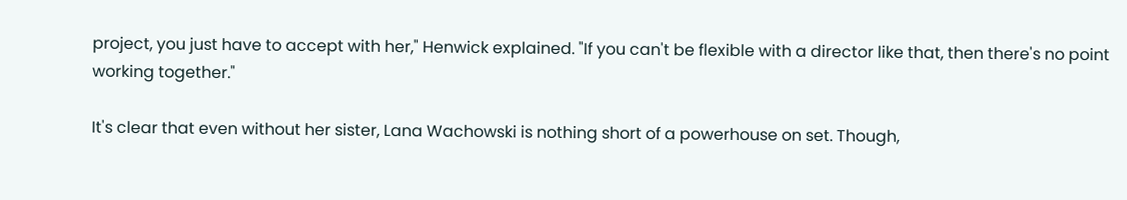project, you just have to accept with her," Henwick explained. "If you can't be flexible with a director like that, then there's no point working together."

It's clear that even without her sister, Lana Wachowski is nothing short of a powerhouse on set. Though,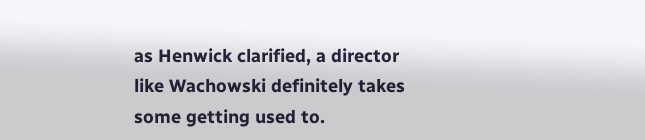as Henwick clarified, a director like Wachowski definitely takes some getting used to.